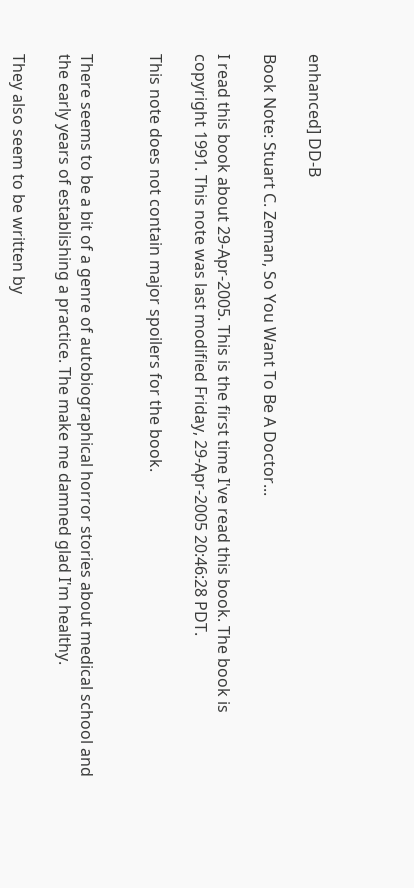enhanced] DD-B

Book Note: Stuart C. Zeman, So You Want To Be A Doctor...

I read this book about 29-Apr-2005. This is the first time I've read this book. The book is copyright 1991. This note was last modified Friday, 29-Apr-2005 20:46:28 PDT.

This note does not contain major spoilers for the book.


There seems to be a bit of a genre of autobiographical horror stories about medical school and the early years of establishing a practice. The make me damned glad I'm healthy.

They also seem to be written by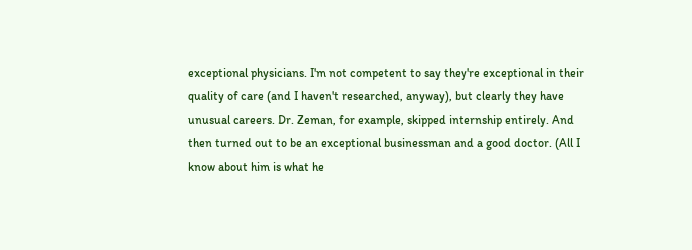exceptional physicians. I'm not competent to say they're exceptional in their quality of care (and I haven't researched, anyway), but clearly they have unusual careers. Dr. Zeman, for example, skipped internship entirely. And then turned out to be an exceptional businessman and a good doctor. (All I know about him is what he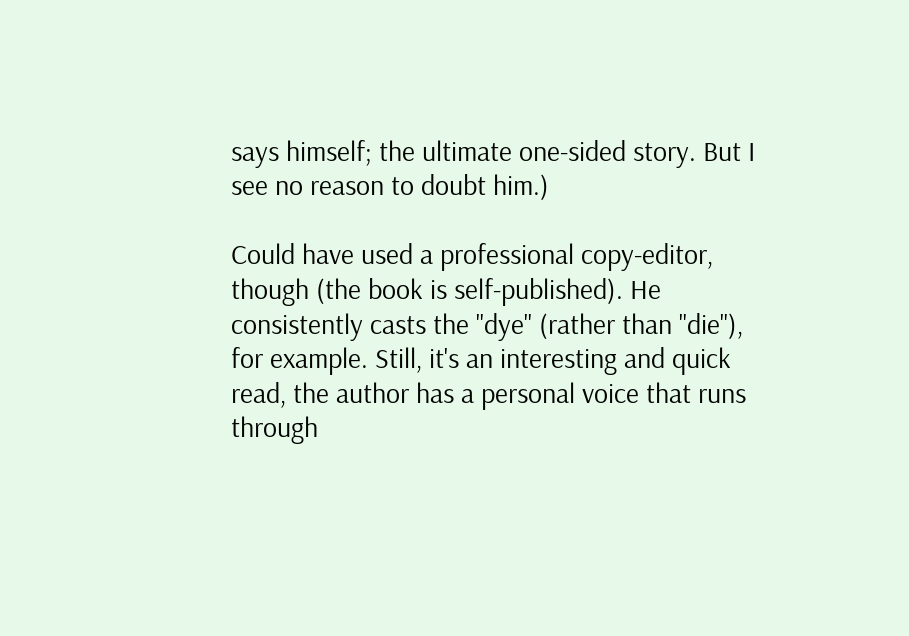says himself; the ultimate one-sided story. But I see no reason to doubt him.)

Could have used a professional copy-editor, though (the book is self-published). He consistently casts the "dye" (rather than "die"), for example. Still, it's an interesting and quick read, the author has a personal voice that runs through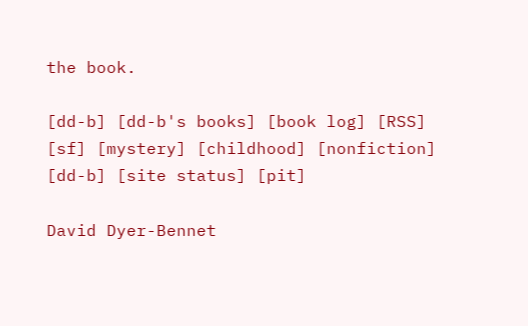the book.

[dd-b] [dd-b's books] [book log] [RSS] [sf] [mystery] [childhood] [nonfiction]
[dd-b] [site status] [pit]

David Dyer-Bennet